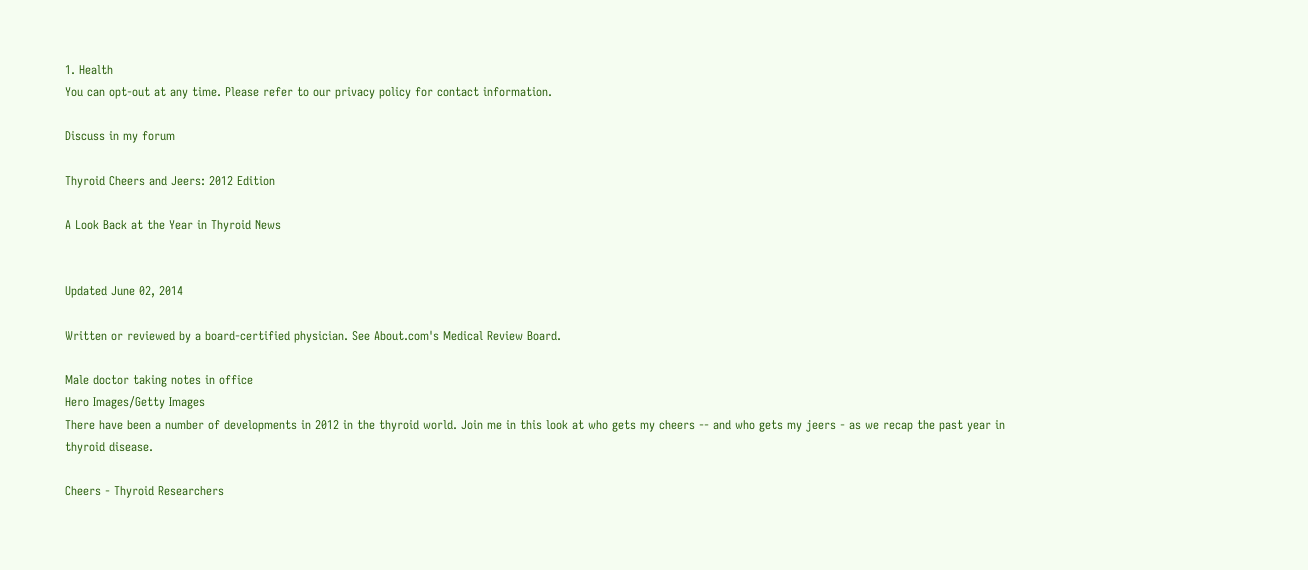1. Health
You can opt-out at any time. Please refer to our privacy policy for contact information.

Discuss in my forum

Thyroid Cheers and Jeers: 2012 Edition

A Look Back at the Year in Thyroid News


Updated June 02, 2014

Written or reviewed by a board-certified physician. See About.com's Medical Review Board.

Male doctor taking notes in office
Hero Images/Getty Images
There have been a number of developments in 2012 in the thyroid world. Join me in this look at who gets my cheers -- and who gets my jeers - as we recap the past year in thyroid disease.

Cheers - Thyroid Researchers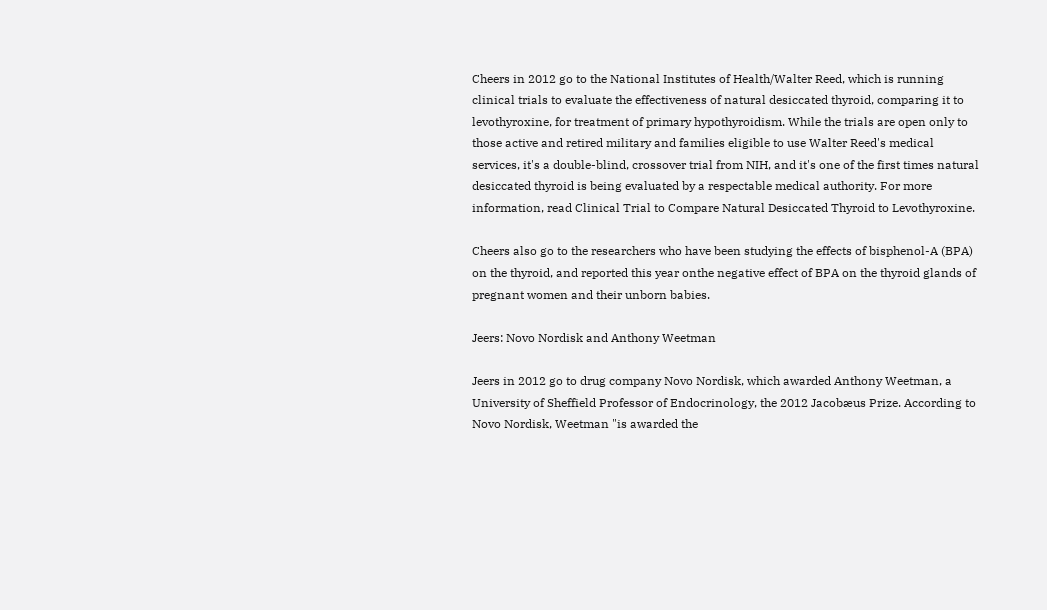Cheers in 2012 go to the National Institutes of Health/Walter Reed, which is running clinical trials to evaluate the effectiveness of natural desiccated thyroid, comparing it to levothyroxine, for treatment of primary hypothyroidism. While the trials are open only to those active and retired military and families eligible to use Walter Reed's medical services, it's a double-blind, crossover trial from NIH, and it's one of the first times natural desiccated thyroid is being evaluated by a respectable medical authority. For more information, read Clinical Trial to Compare Natural Desiccated Thyroid to Levothyroxine.

Cheers also go to the researchers who have been studying the effects of bisphenol-A (BPA) on the thyroid, and reported this year onthe negative effect of BPA on the thyroid glands of pregnant women and their unborn babies.

Jeers: Novo Nordisk and Anthony Weetman

Jeers in 2012 go to drug company Novo Nordisk, which awarded Anthony Weetman, a University of Sheffield Professor of Endocrinology, the 2012 Jacobæus Prize. According to Novo Nordisk, Weetman "is awarded the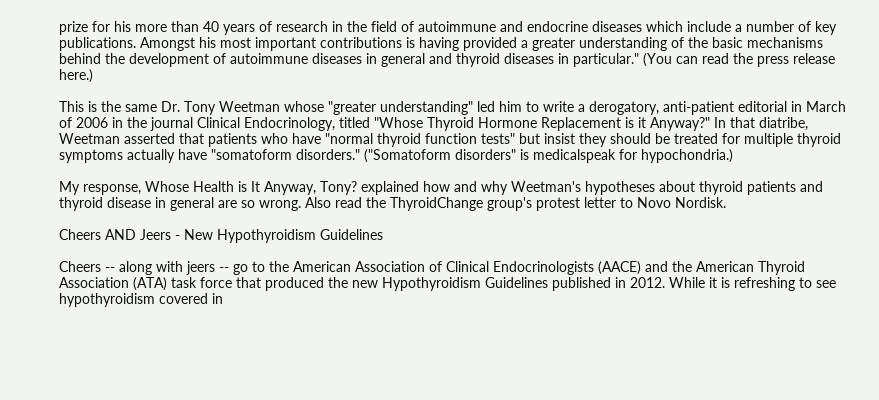prize for his more than 40 years of research in the field of autoimmune and endocrine diseases which include a number of key publications. Amongst his most important contributions is having provided a greater understanding of the basic mechanisms behind the development of autoimmune diseases in general and thyroid diseases in particular." (You can read the press release here.)

This is the same Dr. Tony Weetman whose "greater understanding" led him to write a derogatory, anti-patient editorial in March of 2006 in the journal Clinical Endocrinology, titled "Whose Thyroid Hormone Replacement is it Anyway?" In that diatribe, Weetman asserted that patients who have "normal thyroid function tests" but insist they should be treated for multiple thyroid symptoms actually have "somatoform disorders." ("Somatoform disorders" is medicalspeak for hypochondria.)

My response, Whose Health is It Anyway, Tony? explained how and why Weetman's hypotheses about thyroid patients and thyroid disease in general are so wrong. Also read the ThyroidChange group's protest letter to Novo Nordisk.

Cheers AND Jeers - New Hypothyroidism Guidelines

Cheers -- along with jeers -- go to the American Association of Clinical Endocrinologists (AACE) and the American Thyroid Association (ATA) task force that produced the new Hypothyroidism Guidelines published in 2012. While it is refreshing to see hypothyroidism covered in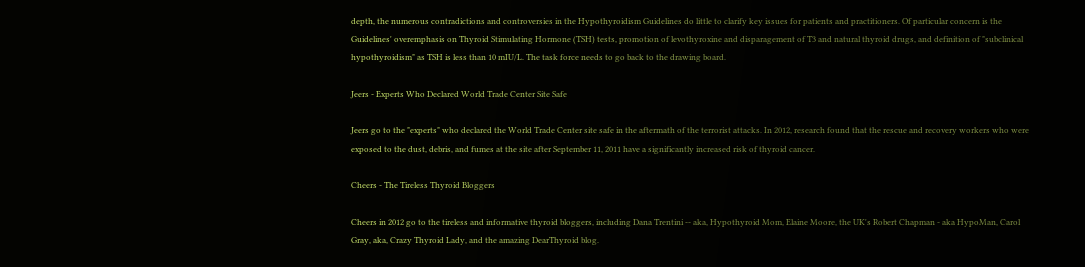depth, the numerous contradictions and controversies in the Hypothyroidism Guidelines do little to clarify key issues for patients and practitioners. Of particular concern is the Guidelines' overemphasis on Thyroid Stimulating Hormone (TSH) tests, promotion of levothyroxine and disparagement of T3 and natural thyroid drugs, and definition of "subclinical hypothyroidism" as TSH is less than 10 mIU/L. The task force needs to go back to the drawing board.

Jeers - Experts Who Declared World Trade Center Site Safe

Jeers go to the "experts" who declared the World Trade Center site safe in the aftermath of the terrorist attacks. In 2012, research found that the rescue and recovery workers who were exposed to the dust, debris, and fumes at the site after September 11, 2011 have a significantly increased risk of thyroid cancer.

Cheers - The Tireless Thyroid Bloggers

Cheers in 2012 go to the tireless and informative thyroid bloggers, including Dana Trentini -- aka, Hypothyroid Mom, Elaine Moore, the UK's Robert Chapman - aka HypoMan, Carol Gray, aka, Crazy Thyroid Lady, and the amazing DearThyroid blog.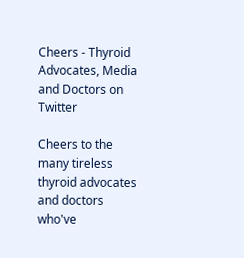Cheers - Thyroid Advocates, Media and Doctors on Twitter

Cheers to the many tireless thyroid advocates and doctors who've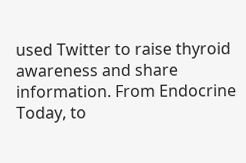used Twitter to raise thyroid awareness and share information. From Endocrine Today, to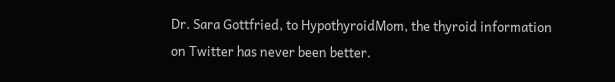Dr. Sara Gottfried, to HypothyroidMom, the thyroid information on Twitter has never been better.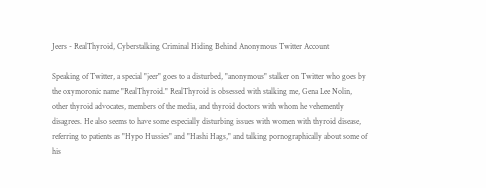Jeers - RealThyroid, Cyberstalking Criminal Hiding Behind Anonymous Twitter Account

Speaking of Twitter, a special "jeer" goes to a disturbed, "anonymous" stalker on Twitter who goes by the oxymoronic name "RealThyroid." RealThyroid is obsessed with stalking me, Gena Lee Nolin, other thyroid advocates, members of the media, and thyroid doctors with whom he vehemently disagrees. He also seems to have some especially disturbing issues with women with thyroid disease, referring to patients as "Hypo Hussies" and "Hashi Hags," and talking pornographically about some of his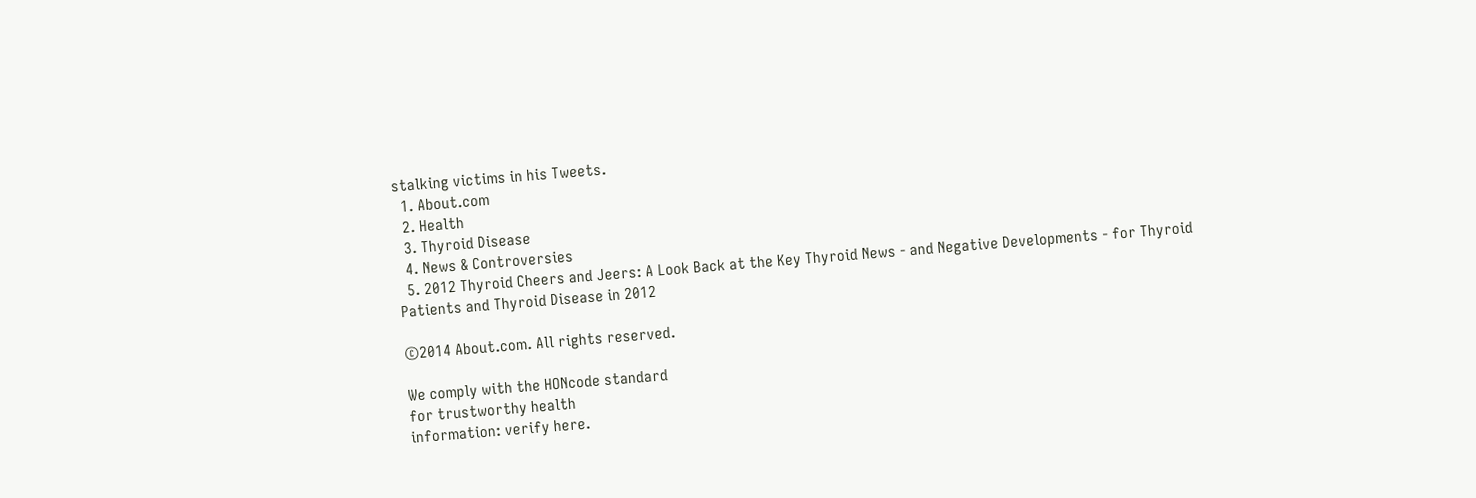stalking victims in his Tweets.
  1. About.com
  2. Health
  3. Thyroid Disease
  4. News & Controversies
  5. 2012 Thyroid Cheers and Jeers: A Look Back at the Key Thyroid News - and Negative Developments - for Thyroid Patients and Thyroid Disease in 2012

©2014 About.com. All rights reserved.

We comply with the HONcode standard
for trustworthy health
information: verify here.